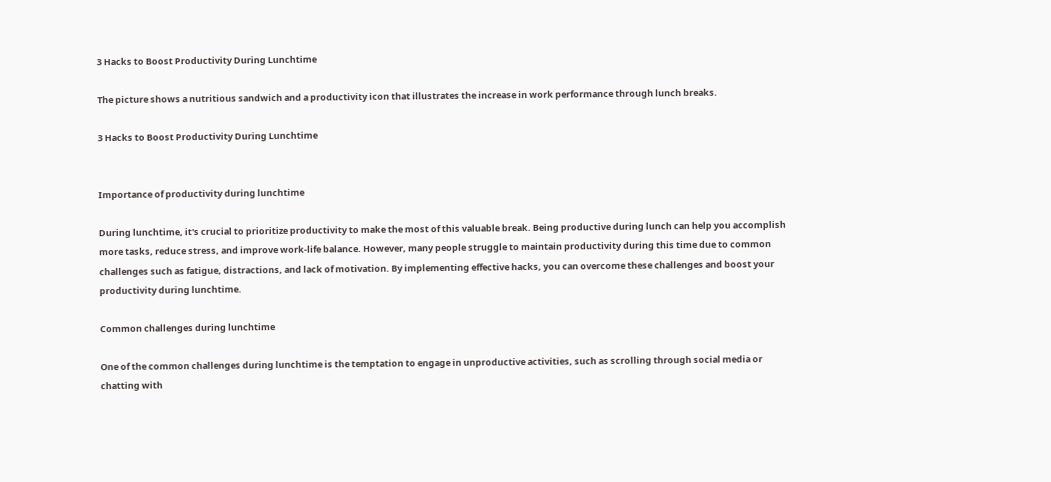3 Hacks to Boost Productivity During Lunchtime

The picture shows a nutritious sandwich and a productivity icon that illustrates the increase in work performance through lunch breaks.

3 Hacks to Boost Productivity During Lunchtime


Importance of productivity during lunchtime

During lunchtime, it's crucial to prioritize productivity to make the most of this valuable break. Being productive during lunch can help you accomplish more tasks, reduce stress, and improve work-life balance. However, many people struggle to maintain productivity during this time due to common challenges such as fatigue, distractions, and lack of motivation. By implementing effective hacks, you can overcome these challenges and boost your productivity during lunchtime.

Common challenges during lunchtime

One of the common challenges during lunchtime is the temptation to engage in unproductive activities, such as scrolling through social media or chatting with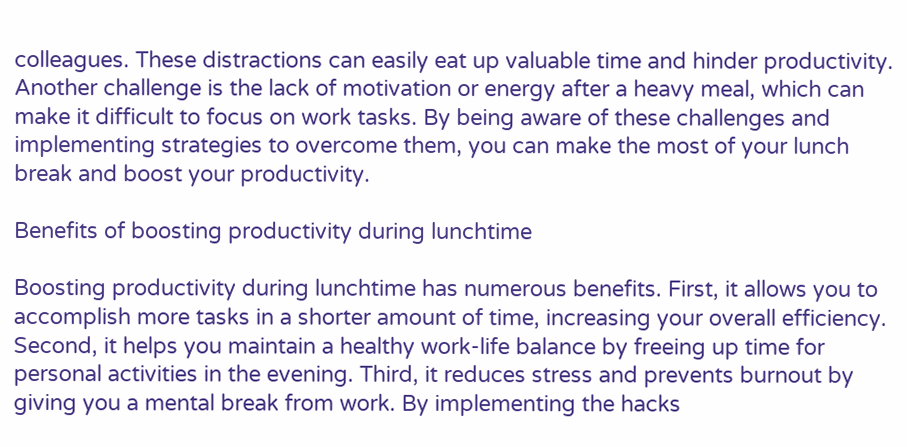colleagues. These distractions can easily eat up valuable time and hinder productivity. Another challenge is the lack of motivation or energy after a heavy meal, which can make it difficult to focus on work tasks. By being aware of these challenges and implementing strategies to overcome them, you can make the most of your lunch break and boost your productivity.

Benefits of boosting productivity during lunchtime

Boosting productivity during lunchtime has numerous benefits. First, it allows you to accomplish more tasks in a shorter amount of time, increasing your overall efficiency. Second, it helps you maintain a healthy work-life balance by freeing up time for personal activities in the evening. Third, it reduces stress and prevents burnout by giving you a mental break from work. By implementing the hacks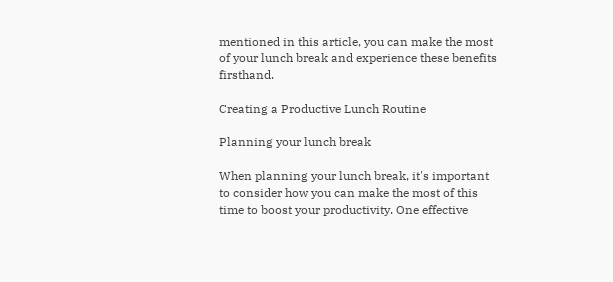mentioned in this article, you can make the most of your lunch break and experience these benefits firsthand.

Creating a Productive Lunch Routine

Planning your lunch break

When planning your lunch break, it's important to consider how you can make the most of this time to boost your productivity. One effective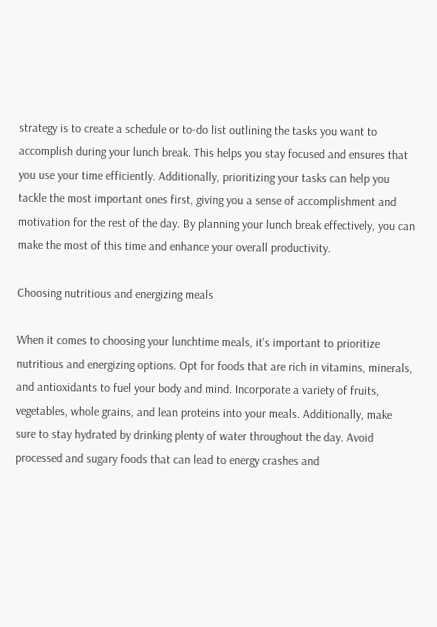strategy is to create a schedule or to-do list outlining the tasks you want to accomplish during your lunch break. This helps you stay focused and ensures that you use your time efficiently. Additionally, prioritizing your tasks can help you tackle the most important ones first, giving you a sense of accomplishment and motivation for the rest of the day. By planning your lunch break effectively, you can make the most of this time and enhance your overall productivity.

Choosing nutritious and energizing meals

When it comes to choosing your lunchtime meals, it's important to prioritize nutritious and energizing options. Opt for foods that are rich in vitamins, minerals, and antioxidants to fuel your body and mind. Incorporate a variety of fruits, vegetables, whole grains, and lean proteins into your meals. Additionally, make sure to stay hydrated by drinking plenty of water throughout the day. Avoid processed and sugary foods that can lead to energy crashes and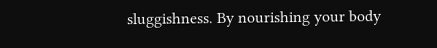sluggishness. By nourishing your body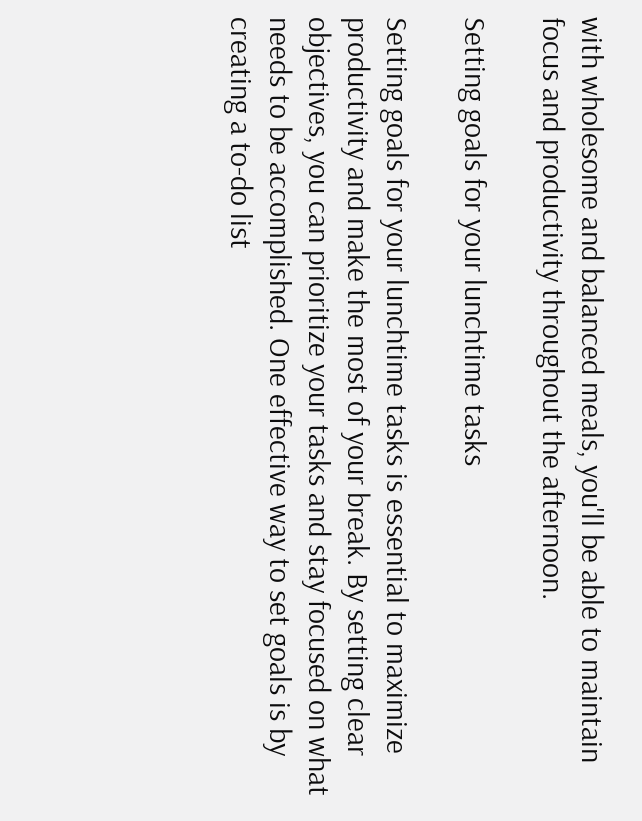with wholesome and balanced meals, you'll be able to maintain focus and productivity throughout the afternoon.

Setting goals for your lunchtime tasks

Setting goals for your lunchtime tasks is essential to maximize productivity and make the most of your break. By setting clear objectives, you can prioritize your tasks and stay focused on what needs to be accomplished. One effective way to set goals is by creating a to-do list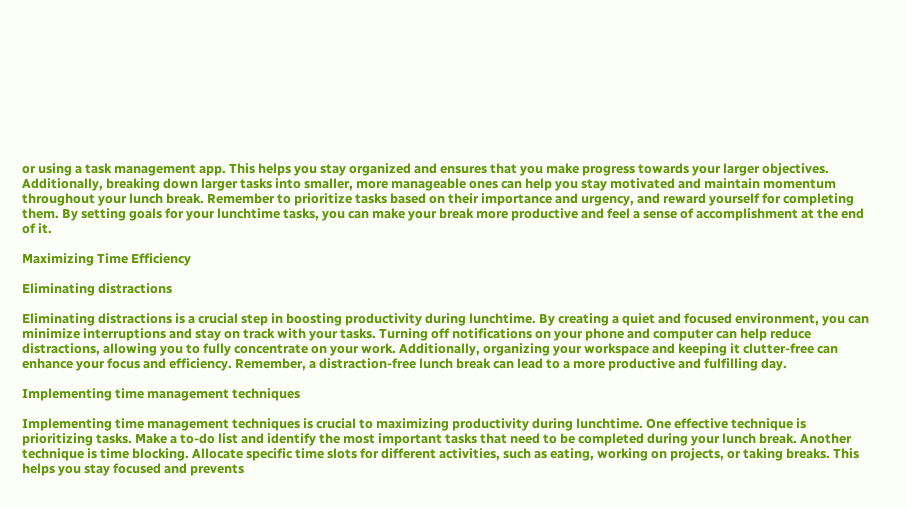or using a task management app. This helps you stay organized and ensures that you make progress towards your larger objectives. Additionally, breaking down larger tasks into smaller, more manageable ones can help you stay motivated and maintain momentum throughout your lunch break. Remember to prioritize tasks based on their importance and urgency, and reward yourself for completing them. By setting goals for your lunchtime tasks, you can make your break more productive and feel a sense of accomplishment at the end of it.

Maximizing Time Efficiency

Eliminating distractions

Eliminating distractions is a crucial step in boosting productivity during lunchtime. By creating a quiet and focused environment, you can minimize interruptions and stay on track with your tasks. Turning off notifications on your phone and computer can help reduce distractions, allowing you to fully concentrate on your work. Additionally, organizing your workspace and keeping it clutter-free can enhance your focus and efficiency. Remember, a distraction-free lunch break can lead to a more productive and fulfilling day.

Implementing time management techniques

Implementing time management techniques is crucial to maximizing productivity during lunchtime. One effective technique is prioritizing tasks. Make a to-do list and identify the most important tasks that need to be completed during your lunch break. Another technique is time blocking. Allocate specific time slots for different activities, such as eating, working on projects, or taking breaks. This helps you stay focused and prevents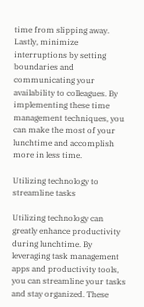time from slipping away. Lastly, minimize interruptions by setting boundaries and communicating your availability to colleagues. By implementing these time management techniques, you can make the most of your lunchtime and accomplish more in less time.

Utilizing technology to streamline tasks

Utilizing technology can greatly enhance productivity during lunchtime. By leveraging task management apps and productivity tools, you can streamline your tasks and stay organized. These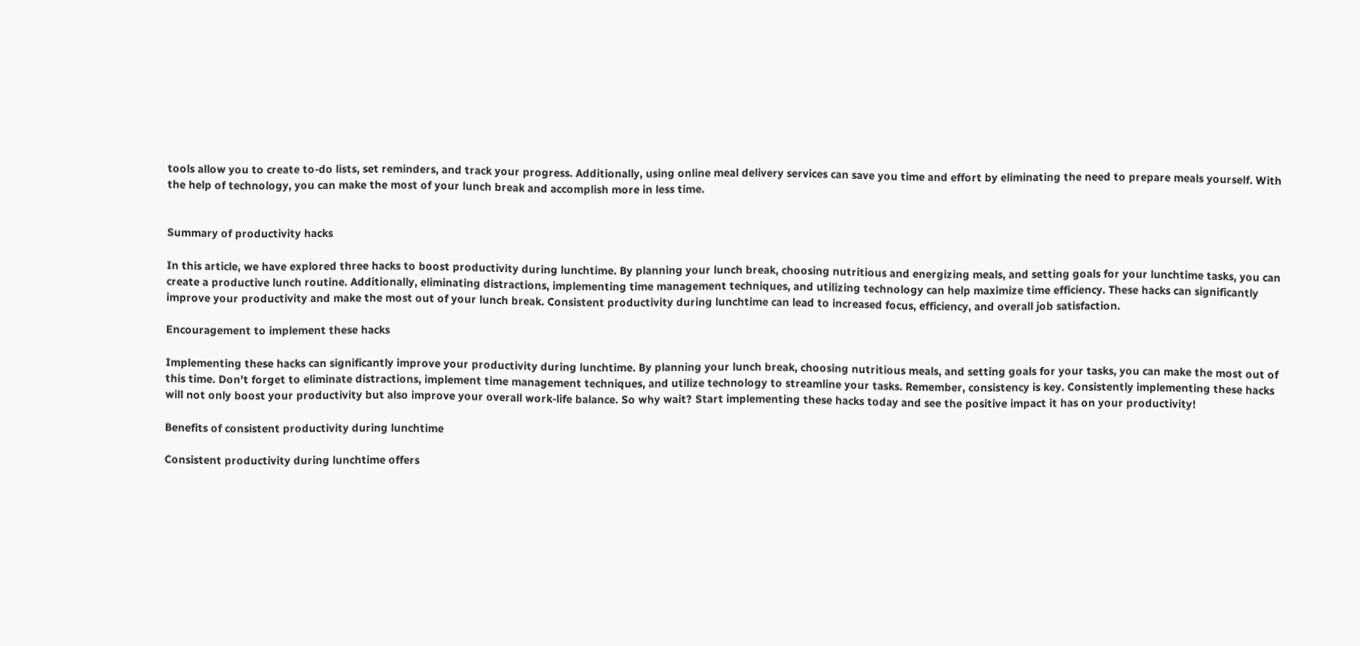tools allow you to create to-do lists, set reminders, and track your progress. Additionally, using online meal delivery services can save you time and effort by eliminating the need to prepare meals yourself. With the help of technology, you can make the most of your lunch break and accomplish more in less time.


Summary of productivity hacks

In this article, we have explored three hacks to boost productivity during lunchtime. By planning your lunch break, choosing nutritious and energizing meals, and setting goals for your lunchtime tasks, you can create a productive lunch routine. Additionally, eliminating distractions, implementing time management techniques, and utilizing technology can help maximize time efficiency. These hacks can significantly improve your productivity and make the most out of your lunch break. Consistent productivity during lunchtime can lead to increased focus, efficiency, and overall job satisfaction.

Encouragement to implement these hacks

Implementing these hacks can significantly improve your productivity during lunchtime. By planning your lunch break, choosing nutritious meals, and setting goals for your tasks, you can make the most out of this time. Don't forget to eliminate distractions, implement time management techniques, and utilize technology to streamline your tasks. Remember, consistency is key. Consistently implementing these hacks will not only boost your productivity but also improve your overall work-life balance. So why wait? Start implementing these hacks today and see the positive impact it has on your productivity!

Benefits of consistent productivity during lunchtime

Consistent productivity during lunchtime offers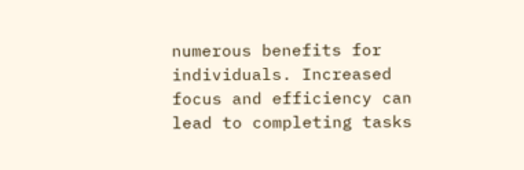numerous benefits for individuals. Increased focus and efficiency can lead to completing tasks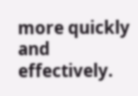more quickly and effectively.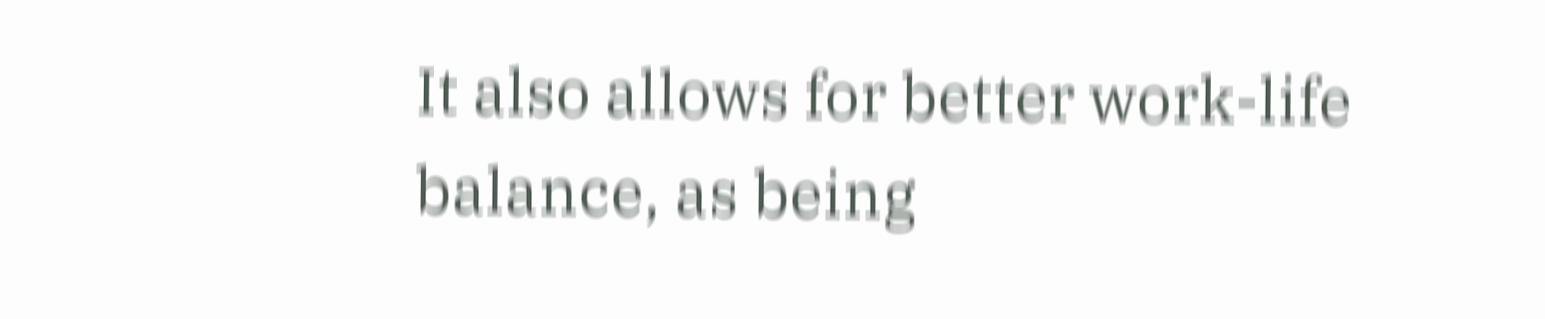It also allows for better work-life balance, as being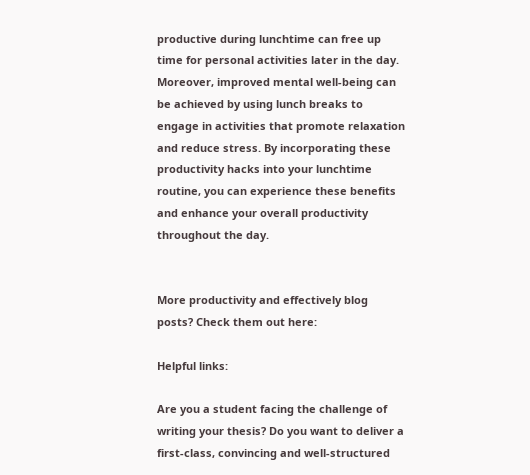productive during lunchtime can free up time for personal activities later in the day. Moreover, improved mental well-being can be achieved by using lunch breaks to engage in activities that promote relaxation and reduce stress. By incorporating these productivity hacks into your lunchtime routine, you can experience these benefits and enhance your overall productivity throughout the day.


More productivity and effectively blog posts? Check them out here:

Helpful links:

Are you a student facing the challenge of writing your thesis? Do you want to deliver a first-class, convincing and well-structured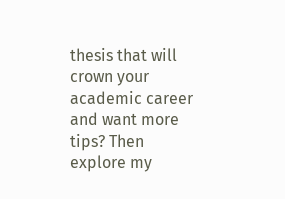thesis that will crown your academic career and want more tips? Then explore my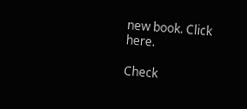new book. Click here.

Check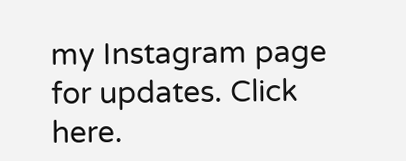my Instagram page for updates. Click here.